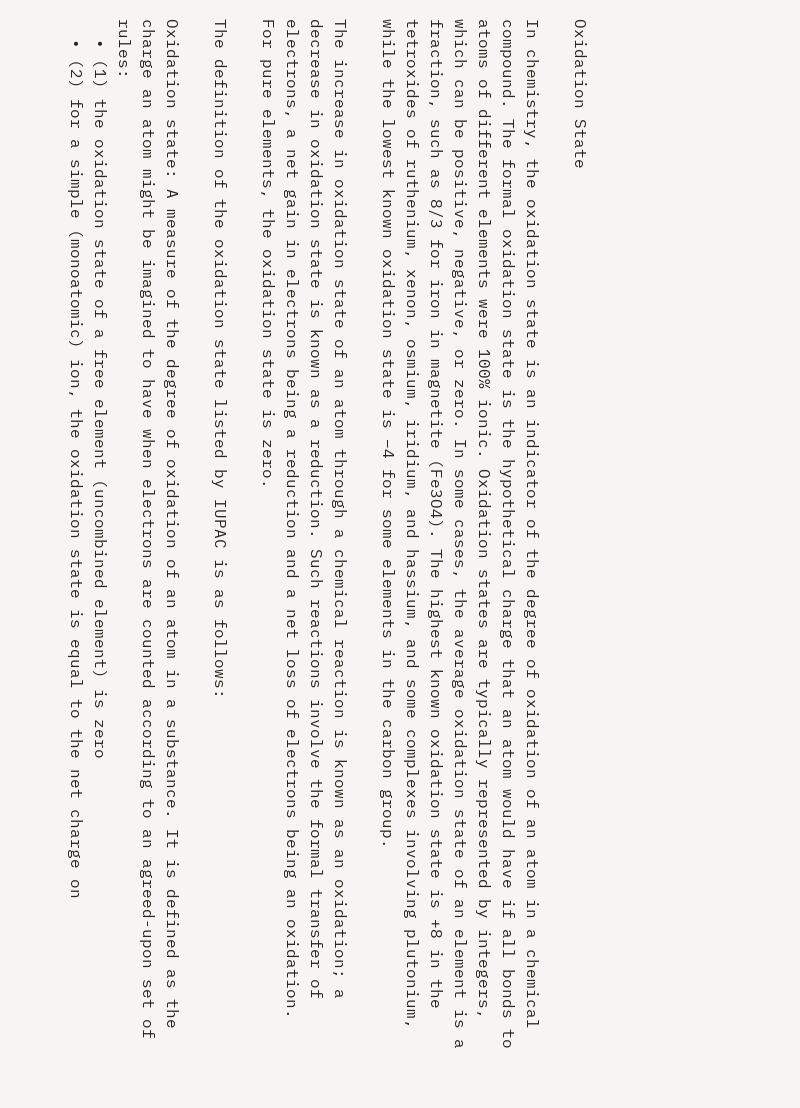Oxidation State

In chemistry, the oxidation state is an indicator of the degree of oxidation of an atom in a chemical compound. The formal oxidation state is the hypothetical charge that an atom would have if all bonds to atoms of different elements were 100% ionic. Oxidation states are typically represented by integers, which can be positive, negative, or zero. In some cases, the average oxidation state of an element is a fraction, such as 8/3 for iron in magnetite (Fe3O4). The highest known oxidation state is +8 in the tetroxides of ruthenium, xenon, osmium, iridium, and hassium, and some complexes involving plutonium, while the lowest known oxidation state is −4 for some elements in the carbon group.

The increase in oxidation state of an atom through a chemical reaction is known as an oxidation; a decrease in oxidation state is known as a reduction. Such reactions involve the formal transfer of electrons, a net gain in electrons being a reduction and a net loss of electrons being an oxidation. For pure elements, the oxidation state is zero.

The definition of the oxidation state listed by IUPAC is as follows:

Oxidation state: A measure of the degree of oxidation of an atom in a substance. It is defined as the charge an atom might be imagined to have when electrons are counted according to an agreed-upon set of rules:
  • (1) the oxidation state of a free element (uncombined element) is zero
  • (2) for a simple (monoatomic) ion, the oxidation state is equal to the net charge on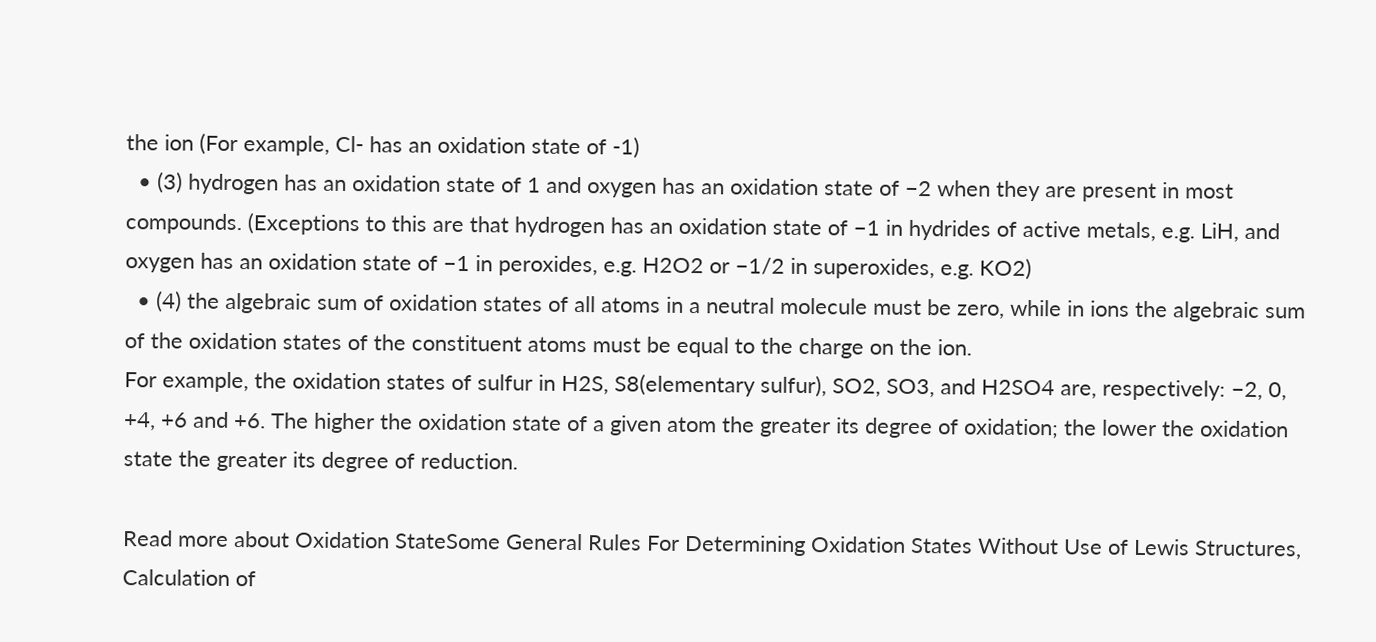the ion (For example, Cl- has an oxidation state of -1)
  • (3) hydrogen has an oxidation state of 1 and oxygen has an oxidation state of −2 when they are present in most compounds. (Exceptions to this are that hydrogen has an oxidation state of −1 in hydrides of active metals, e.g. LiH, and oxygen has an oxidation state of −1 in peroxides, e.g. H2O2 or −1/2 in superoxides, e.g. KO2)
  • (4) the algebraic sum of oxidation states of all atoms in a neutral molecule must be zero, while in ions the algebraic sum of the oxidation states of the constituent atoms must be equal to the charge on the ion.
For example, the oxidation states of sulfur in H2S, S8(elementary sulfur), SO2, SO3, and H2SO4 are, respectively: −2, 0, +4, +6 and +6. The higher the oxidation state of a given atom the greater its degree of oxidation; the lower the oxidation state the greater its degree of reduction.

Read more about Oxidation StateSome General Rules For Determining Oxidation States Without Use of Lewis Structures, Calculation of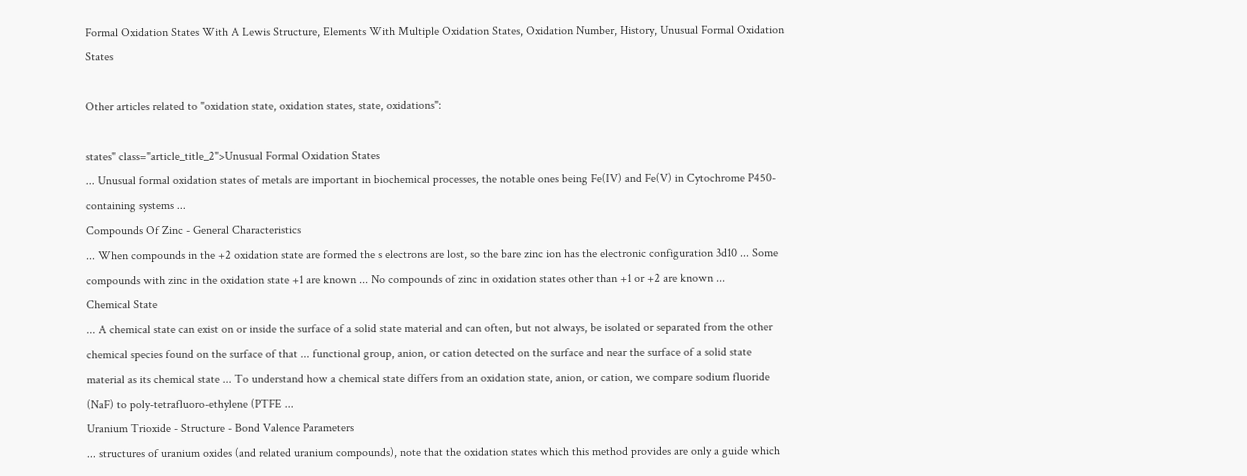Formal Oxidation States With A Lewis Structure, Elements With Multiple Oxidation States, Oxidation Number, History, Unusual Formal Oxidation States

Other articles related to "oxidation state, oxidation states, state, oxidations":

states" class="article_title_2">Unusual Formal Oxidation States
... Unusual formal oxidation states of metals are important in biochemical processes, the notable ones being Fe(IV) and Fe(V) in Cytochrome P450-containing systems ...
Compounds Of Zinc - General Characteristics
... When compounds in the +2 oxidation state are formed the s electrons are lost, so the bare zinc ion has the electronic configuration 3d10 ... Some compounds with zinc in the oxidation state +1 are known ... No compounds of zinc in oxidation states other than +1 or +2 are known ...
Chemical State
... A chemical state can exist on or inside the surface of a solid state material and can often, but not always, be isolated or separated from the other chemical species found on the surface of that ... functional group, anion, or cation detected on the surface and near the surface of a solid state material as its chemical state ... To understand how a chemical state differs from an oxidation state, anion, or cation, we compare sodium fluoride (NaF) to poly-tetrafluoro-ethylene (PTFE ...
Uranium Trioxide - Structure - Bond Valence Parameters
... structures of uranium oxides (and related uranium compounds), note that the oxidation states which this method provides are only a guide which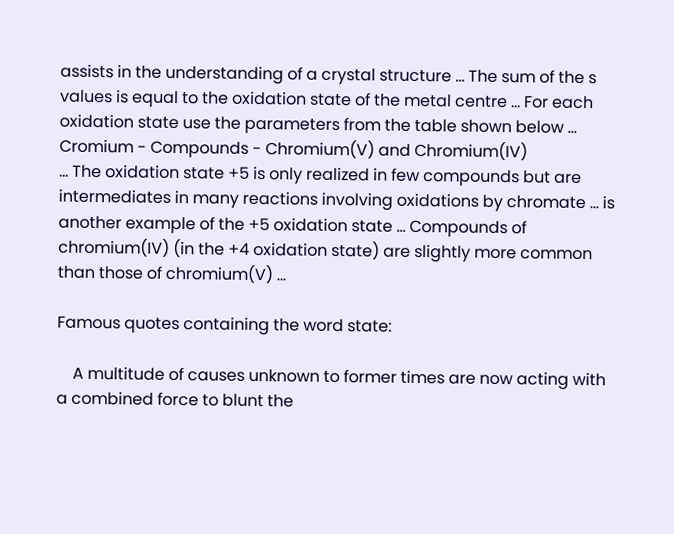assists in the understanding of a crystal structure ... The sum of the s values is equal to the oxidation state of the metal centre ... For each oxidation state use the parameters from the table shown below ...
Cromium - Compounds - Chromium(V) and Chromium(IV)
... The oxidation state +5 is only realized in few compounds but are intermediates in many reactions involving oxidations by chromate ... is another example of the +5 oxidation state ... Compounds of chromium(IV) (in the +4 oxidation state) are slightly more common than those of chromium(V) ...

Famous quotes containing the word state:

    A multitude of causes unknown to former times are now acting with a combined force to blunt the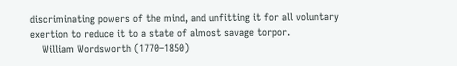discriminating powers of the mind, and unfitting it for all voluntary exertion to reduce it to a state of almost savage torpor.
    William Wordsworth (1770–1850)